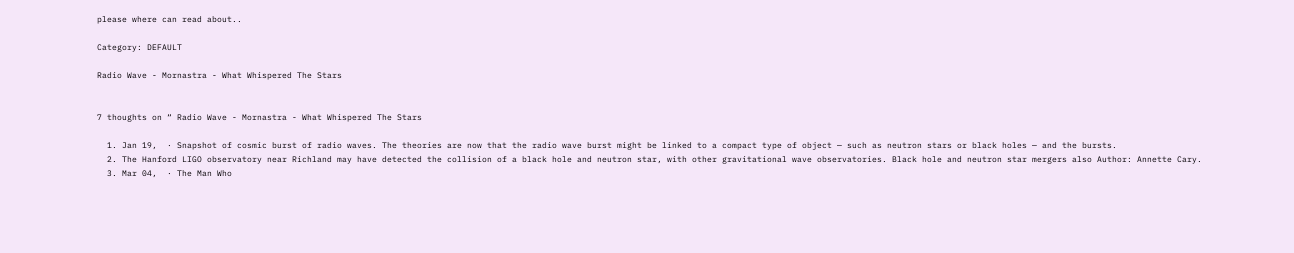please where can read about..

Category: DEFAULT

Radio Wave - Mornastra - What Whispered The Stars


7 thoughts on “ Radio Wave - Mornastra - What Whispered The Stars

  1. Jan 19,  · Snapshot of cosmic burst of radio waves. The theories are now that the radio wave burst might be linked to a compact type of object — such as neutron stars or black holes — and the bursts.
  2. The Hanford LIGO observatory near Richland may have detected the collision of a black hole and neutron star, with other gravitational wave observatories. Black hole and neutron star mergers also Author: Annette Cary.
  3. Mar 04,  · The Man Who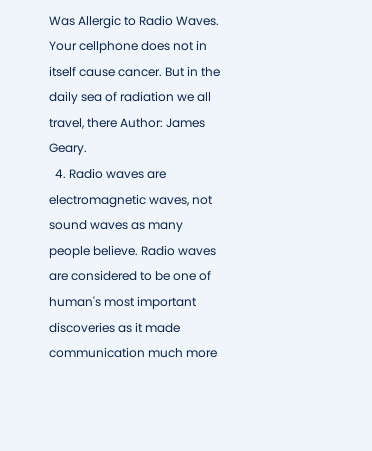Was Allergic to Radio Waves. Your cellphone does not in itself cause cancer. But in the daily sea of radiation we all travel, there Author: James Geary.
  4. Radio waves are electromagnetic waves, not sound waves as many people believe. Radio waves are considered to be one of human's most important discoveries as it made communication much more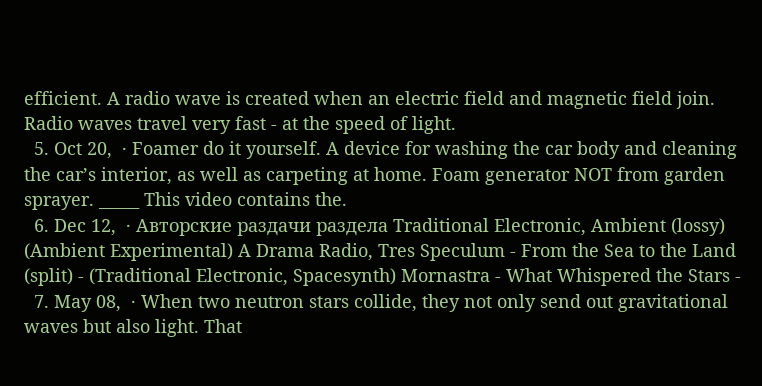efficient. A radio wave is created when an electric field and magnetic field join. Radio waves travel very fast - at the speed of light.
  5. Oct 20,  · Foamer do it yourself. A device for washing the car body and cleaning the car’s interior, as well as carpeting at home. Foam generator NOT from garden sprayer. _____ This video contains the.
  6. Dec 12,  · Авторские раздачи раздела Traditional Electronic, Ambient (lossy) (Ambient Experimental) A Drama Radio, Tres Speculum - From the Sea to the Land (split) - (Traditional Electronic, Spacesynth) Mornastra - What Whispered the Stars -
  7. May 08,  · When two neutron stars collide, they not only send out gravitational waves but also light. That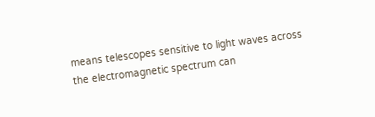means telescopes sensitive to light waves across the electromagnetic spectrum can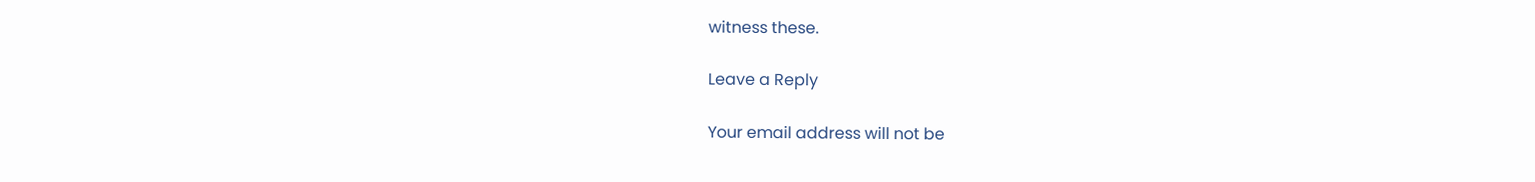witness these.

Leave a Reply

Your email address will not be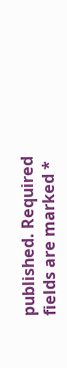published. Required fields are marked *